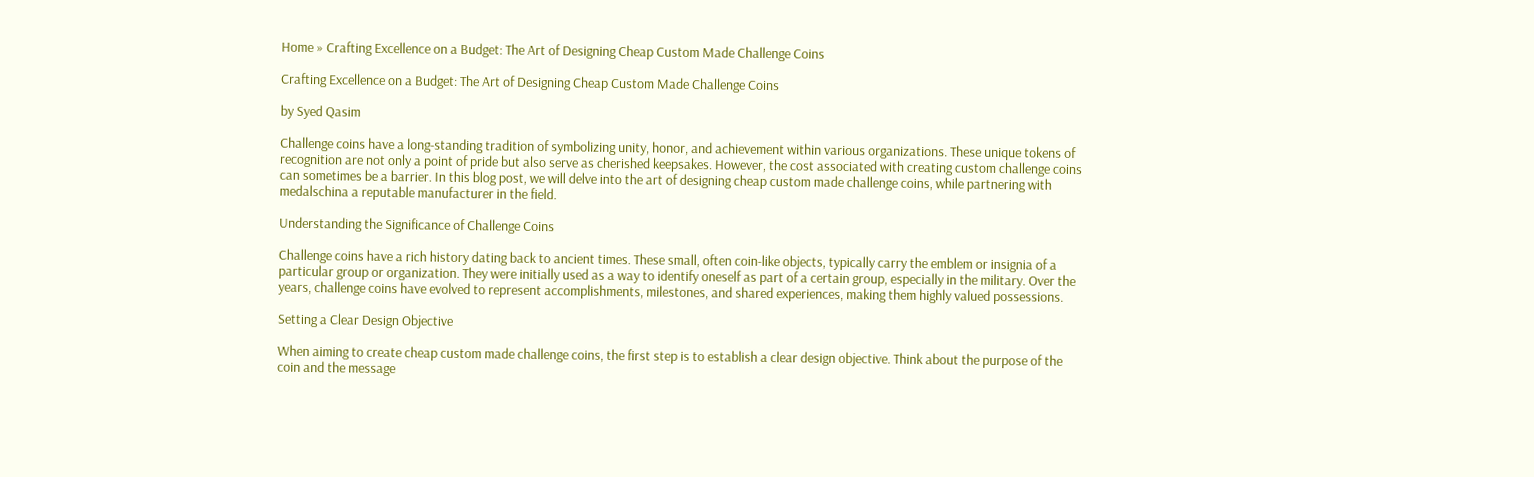Home » Crafting Excellence on a Budget: The Art of Designing Cheap Custom Made Challenge Coins

Crafting Excellence on a Budget: The Art of Designing Cheap Custom Made Challenge Coins

by Syed Qasim

Challenge coins have a long-standing tradition of symbolizing unity, honor, and achievement within various organizations. These unique tokens of recognition are not only a point of pride but also serve as cherished keepsakes. However, the cost associated with creating custom challenge coins can sometimes be a barrier. In this blog post, we will delve into the art of designing cheap custom made challenge coins, while partnering with medalschina a reputable manufacturer in the field.

Understanding the Significance of Challenge Coins

Challenge coins have a rich history dating back to ancient times. These small, often coin-like objects, typically carry the emblem or insignia of a particular group or organization. They were initially used as a way to identify oneself as part of a certain group, especially in the military. Over the years, challenge coins have evolved to represent accomplishments, milestones, and shared experiences, making them highly valued possessions.

Setting a Clear Design Objective

When aiming to create cheap custom made challenge coins, the first step is to establish a clear design objective. Think about the purpose of the coin and the message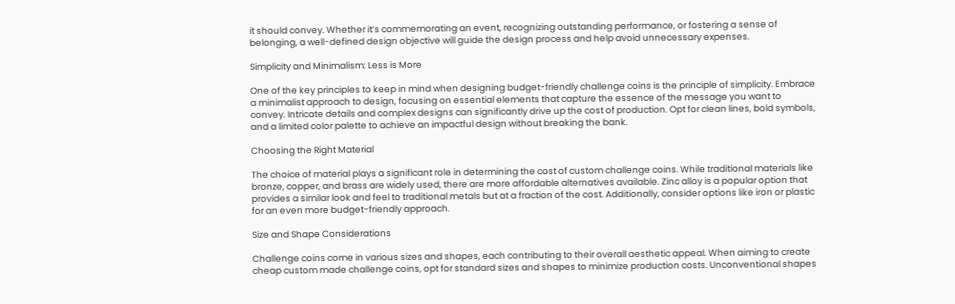it should convey. Whether it’s commemorating an event, recognizing outstanding performance, or fostering a sense of belonging, a well-defined design objective will guide the design process and help avoid unnecessary expenses.

Simplicity and Minimalism: Less is More

One of the key principles to keep in mind when designing budget-friendly challenge coins is the principle of simplicity. Embrace a minimalist approach to design, focusing on essential elements that capture the essence of the message you want to convey. Intricate details and complex designs can significantly drive up the cost of production. Opt for clean lines, bold symbols, and a limited color palette to achieve an impactful design without breaking the bank.

Choosing the Right Material

The choice of material plays a significant role in determining the cost of custom challenge coins. While traditional materials like bronze, copper, and brass are widely used, there are more affordable alternatives available. Zinc alloy is a popular option that provides a similar look and feel to traditional metals but at a fraction of the cost. Additionally, consider options like iron or plastic for an even more budget-friendly approach.

Size and Shape Considerations

Challenge coins come in various sizes and shapes, each contributing to their overall aesthetic appeal. When aiming to create cheap custom made challenge coins, opt for standard sizes and shapes to minimize production costs. Unconventional shapes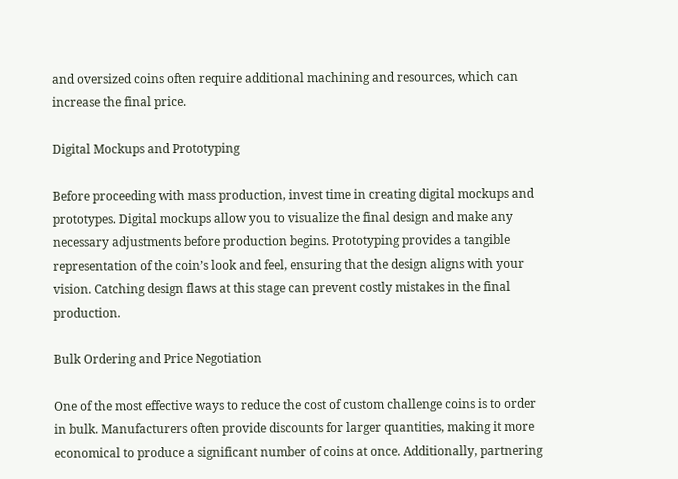and oversized coins often require additional machining and resources, which can increase the final price.

Digital Mockups and Prototyping

Before proceeding with mass production, invest time in creating digital mockups and prototypes. Digital mockups allow you to visualize the final design and make any necessary adjustments before production begins. Prototyping provides a tangible representation of the coin’s look and feel, ensuring that the design aligns with your vision. Catching design flaws at this stage can prevent costly mistakes in the final production.

Bulk Ordering and Price Negotiation

One of the most effective ways to reduce the cost of custom challenge coins is to order in bulk. Manufacturers often provide discounts for larger quantities, making it more economical to produce a significant number of coins at once. Additionally, partnering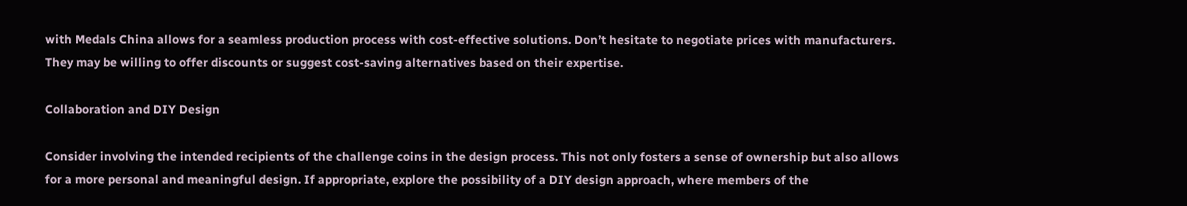with Medals China allows for a seamless production process with cost-effective solutions. Don’t hesitate to negotiate prices with manufacturers. They may be willing to offer discounts or suggest cost-saving alternatives based on their expertise.

Collaboration and DIY Design

Consider involving the intended recipients of the challenge coins in the design process. This not only fosters a sense of ownership but also allows for a more personal and meaningful design. If appropriate, explore the possibility of a DIY design approach, where members of the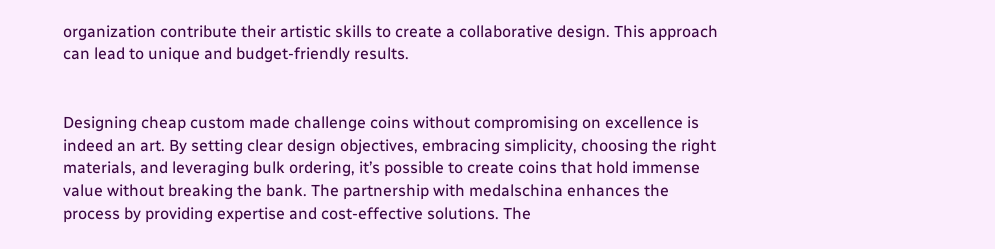organization contribute their artistic skills to create a collaborative design. This approach can lead to unique and budget-friendly results.


Designing cheap custom made challenge coins without compromising on excellence is indeed an art. By setting clear design objectives, embracing simplicity, choosing the right materials, and leveraging bulk ordering, it’s possible to create coins that hold immense value without breaking the bank. The partnership with medalschina enhances the process by providing expertise and cost-effective solutions. The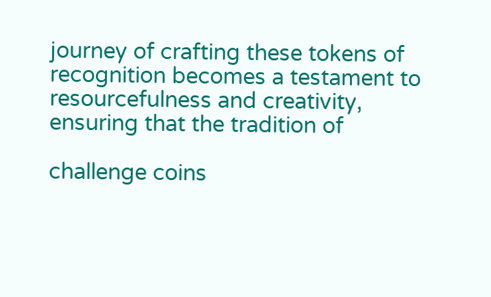journey of crafting these tokens of recognition becomes a testament to resourcefulness and creativity, ensuring that the tradition of

challenge coins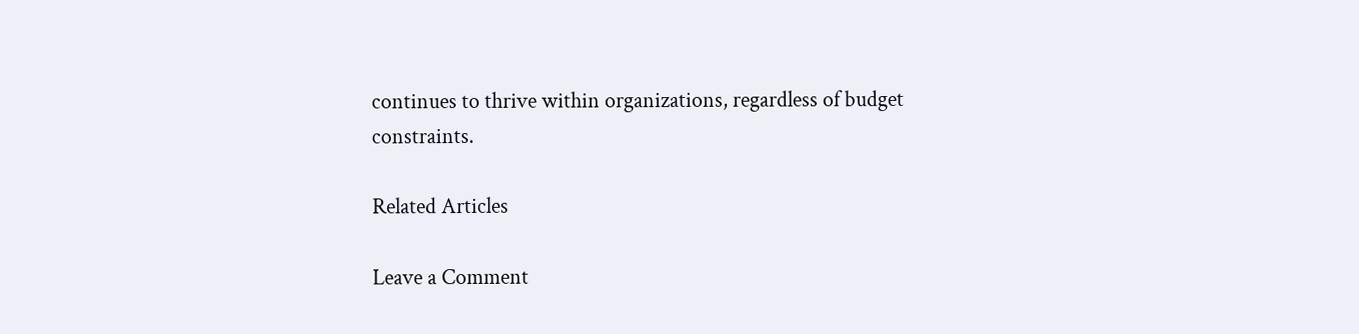continues to thrive within organizations, regardless of budget constraints.

Related Articles

Leave a Comment